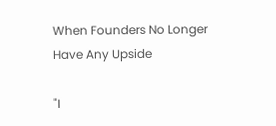When Founders No Longer Have Any Upside

"I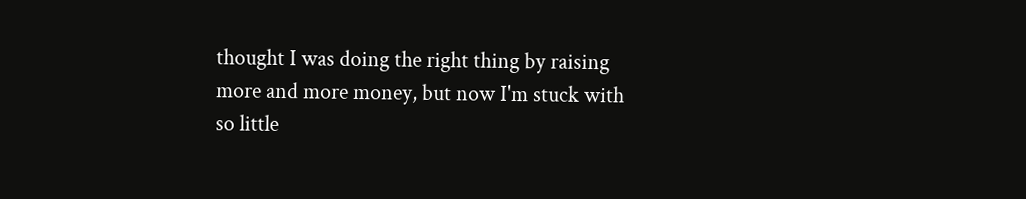thought I was doing the right thing by raising more and more money, but now I'm stuck with so little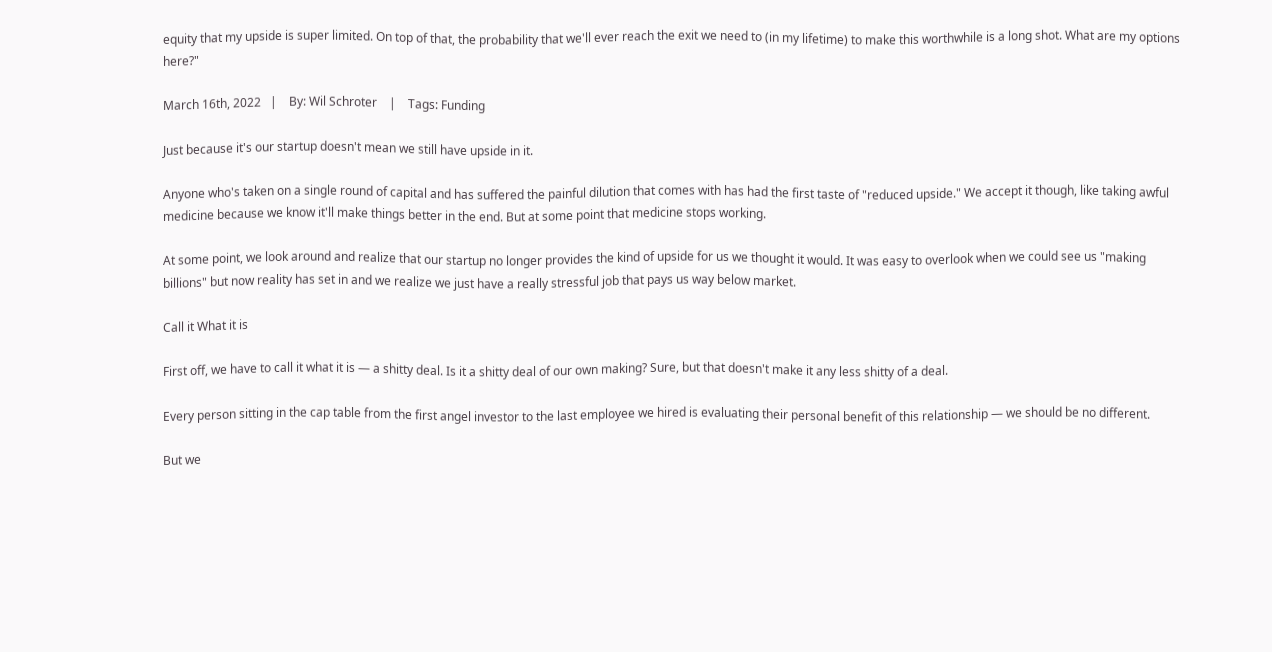equity that my upside is super limited. On top of that, the probability that we'll ever reach the exit we need to (in my lifetime) to make this worthwhile is a long shot. What are my options here?"

March 16th, 2022   |    By: Wil Schroter    |    Tags: Funding

Just because it's our startup doesn't mean we still have upside in it.

Anyone who's taken on a single round of capital and has suffered the painful dilution that comes with has had the first taste of "reduced upside." We accept it though, like taking awful medicine because we know it'll make things better in the end. But at some point that medicine stops working.

At some point, we look around and realize that our startup no longer provides the kind of upside for us we thought it would. It was easy to overlook when we could see us "making billions" but now reality has set in and we realize we just have a really stressful job that pays us way below market.

Call it What it is

First off, we have to call it what it is — a shitty deal. Is it a shitty deal of our own making? Sure, but that doesn't make it any less shitty of a deal.

Every person sitting in the cap table from the first angel investor to the last employee we hired is evaluating their personal benefit of this relationship — we should be no different.

But we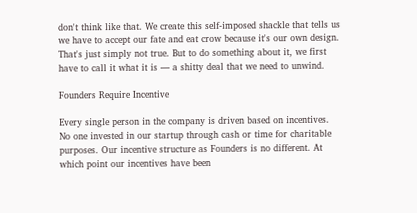don't think like that. We create this self-imposed shackle that tells us we have to accept our fate and eat crow because it's our own design. That's just simply not true. But to do something about it, we first have to call it what it is — a shitty deal that we need to unwind.

Founders Require Incentive

Every single person in the company is driven based on incentives. No one invested in our startup through cash or time for charitable purposes. Our incentive structure as Founders is no different. At which point our incentives have been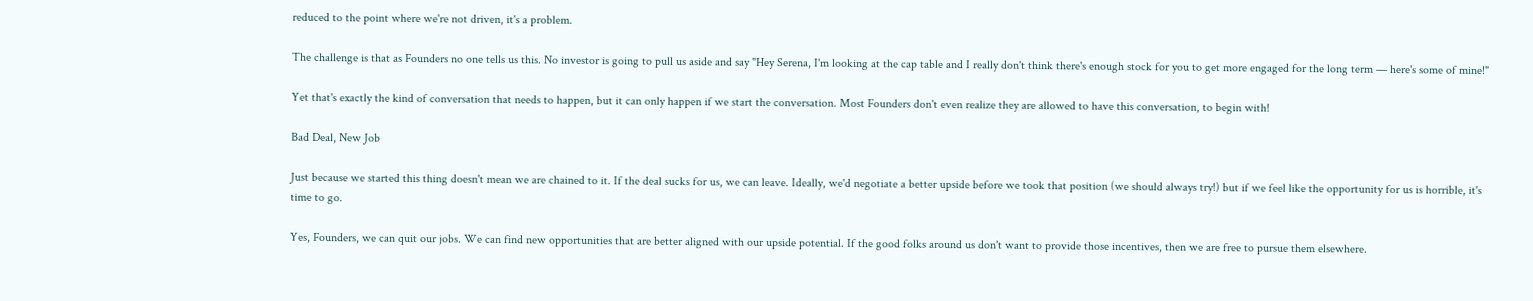reduced to the point where we're not driven, it's a problem.

The challenge is that as Founders no one tells us this. No investor is going to pull us aside and say "Hey Serena, I'm looking at the cap table and I really don't think there's enough stock for you to get more engaged for the long term — here's some of mine!"

Yet that's exactly the kind of conversation that needs to happen, but it can only happen if we start the conversation. Most Founders don't even realize they are allowed to have this conversation, to begin with!

Bad Deal, New Job

Just because we started this thing doesn't mean we are chained to it. If the deal sucks for us, we can leave. Ideally, we'd negotiate a better upside before we took that position (we should always try!) but if we feel like the opportunity for us is horrible, it's time to go.

Yes, Founders, we can quit our jobs. We can find new opportunities that are better aligned with our upside potential. If the good folks around us don't want to provide those incentives, then we are free to pursue them elsewhere.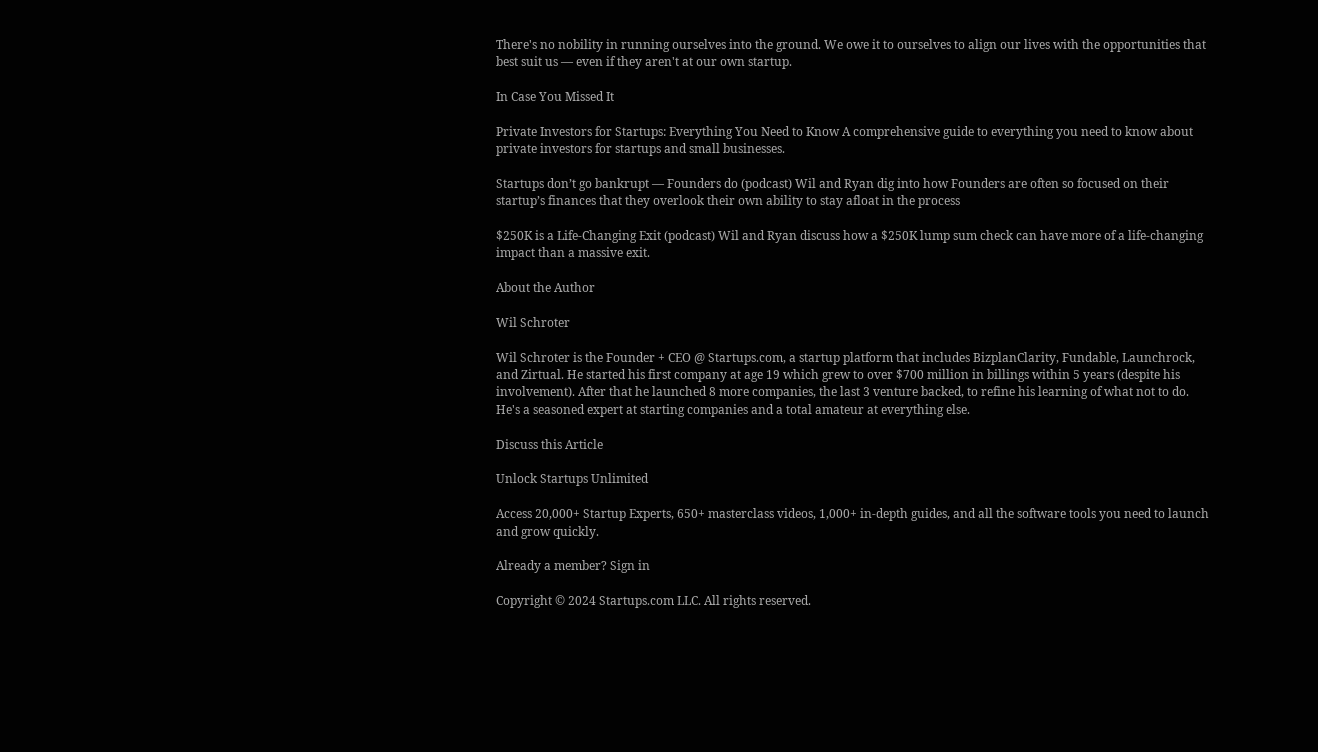There's no nobility in running ourselves into the ground. We owe it to ourselves to align our lives with the opportunities that best suit us — even if they aren't at our own startup.

In Case You Missed It

Private Investors for Startups: Everything You Need to Know A comprehensive guide to everything you need to know about private investors for startups and small businesses.

Startups don’t go bankrupt — Founders do (podcast) Wil and Ryan dig into how Founders are often so focused on their startup’s finances that they overlook their own ability to stay afloat in the process

$250K is a Life-Changing Exit (podcast) Wil and Ryan discuss how a $250K lump sum check can have more of a life-changing impact than a massive exit.

About the Author

Wil Schroter

Wil Schroter is the Founder + CEO @ Startups.com, a startup platform that includes BizplanClarity, Fundable, Launchrock, and Zirtual. He started his first company at age 19 which grew to over $700 million in billings within 5 years (despite his involvement). After that he launched 8 more companies, the last 3 venture backed, to refine his learning of what not to do. He's a seasoned expert at starting companies and a total amateur at everything else.

Discuss this Article

Unlock Startups Unlimited

Access 20,000+ Startup Experts, 650+ masterclass videos, 1,000+ in-depth guides, and all the software tools you need to launch and grow quickly.

Already a member? Sign in

Copyright © 2024 Startups.com LLC. All rights reserved.